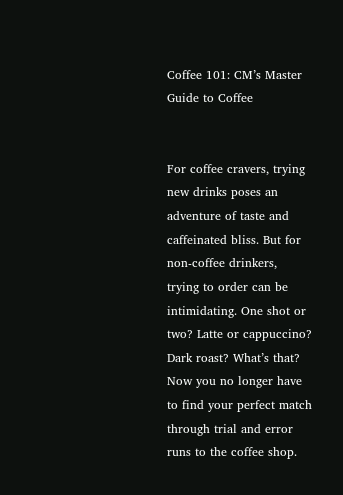Coffee 101: CM’s Master Guide to Coffee


For coffee cravers, trying new drinks poses an adventure of taste and caffeinated bliss. But for non-coffee drinkers, trying to order can be intimidating. One shot or two? Latte or cappuccino? Dark roast? What’s that? Now you no longer have to find your perfect match through trial and error runs to the coffee shop.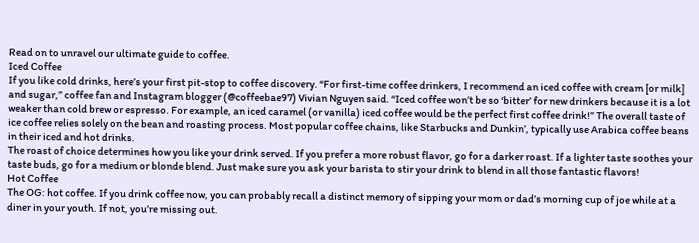Read on to unravel our ultimate guide to coffee.
Iced Coffee
If you like cold drinks, here’s your first pit-stop to coffee discovery. “For first-time coffee drinkers, I recommend an iced coffee with cream [or milk] and sugar,” coffee fan and Instagram blogger (@coffeebae97) Vivian Nguyen said. “Iced coffee won’t be so ‘bitter’ for new drinkers because it is a lot weaker than cold brew or espresso. For example, an iced caramel (or vanilla) iced coffee would be the perfect first coffee drink!” The overall taste of ice coffee relies solely on the bean and roasting process. Most popular coffee chains, like Starbucks and Dunkin’, typically use Arabica coffee beans in their iced and hot drinks.
The roast of choice determines how you like your drink served. If you prefer a more robust flavor, go for a darker roast. If a lighter taste soothes your taste buds, go for a medium or blonde blend. Just make sure you ask your barista to stir your drink to blend in all those fantastic flavors!
Hot Coffee
The OG: hot coffee. If you drink coffee now, you can probably recall a distinct memory of sipping your mom or dad’s morning cup of joe while at a diner in your youth. If not, you’re missing out.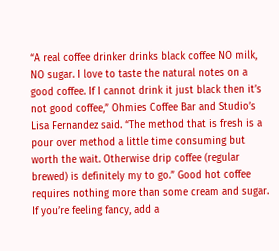“A real coffee drinker drinks black coffee NO milk, NO sugar. I love to taste the natural notes on a good coffee. If I cannot drink it just black then it’s not good coffee,” Ohmies Coffee Bar and Studio’s Lisa Fernandez said. “The method that is fresh is a pour over method a little time consuming but worth the wait. Otherwise drip coffee (regular brewed) is definitely my to go.” Good hot coffee requires nothing more than some cream and sugar. If you’re feeling fancy, add a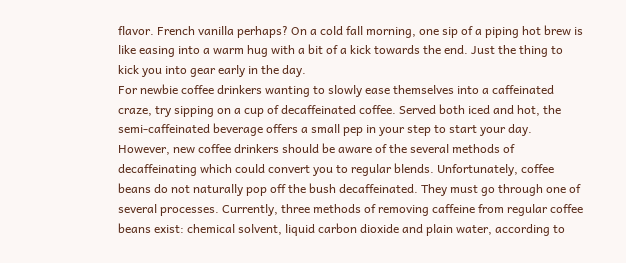flavor. French vanilla perhaps? On a cold fall morning, one sip of a piping hot brew is like easing into a warm hug with a bit of a kick towards the end. Just the thing to kick you into gear early in the day.
For newbie coffee drinkers wanting to slowly ease themselves into a caffeinated craze, try sipping on a cup of decaffeinated coffee. Served both iced and hot, the semi-caffeinated beverage offers a small pep in your step to start your day. However, new coffee drinkers should be aware of the several methods of decaffeinating which could convert you to regular blends. Unfortunately, coffee beans do not naturally pop off the bush decaffeinated. They must go through one of several processes. Currently, three methods of removing caffeine from regular coffee beans exist: chemical solvent, liquid carbon dioxide and plain water, according to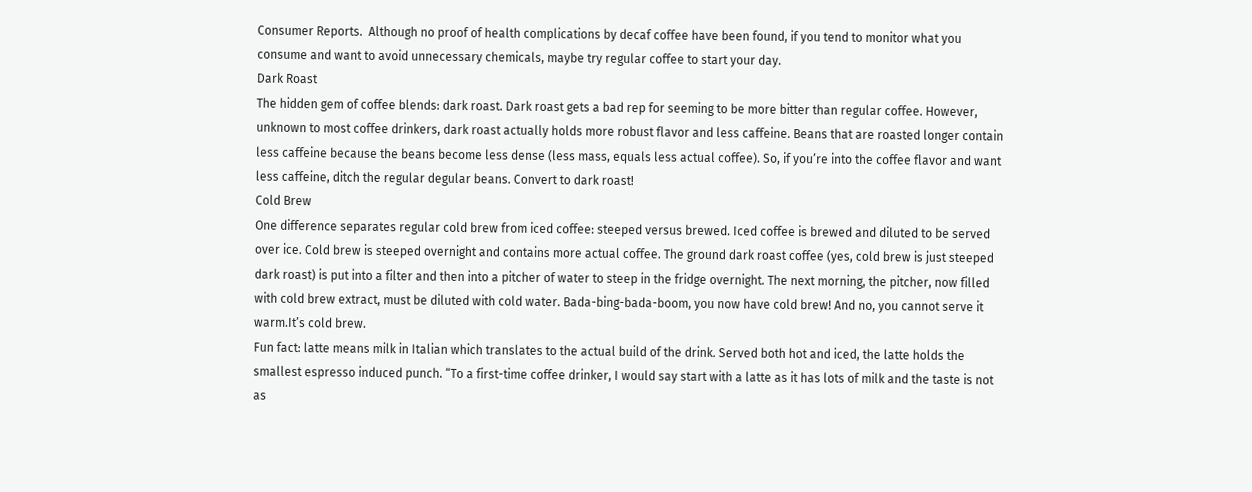Consumer Reports.  Although no proof of health complications by decaf coffee have been found, if you tend to monitor what you consume and want to avoid unnecessary chemicals, maybe try regular coffee to start your day.
Dark Roast
The hidden gem of coffee blends: dark roast. Dark roast gets a bad rep for seeming to be more bitter than regular coffee. However, unknown to most coffee drinkers, dark roast actually holds more robust flavor and less caffeine. Beans that are roasted longer contain less caffeine because the beans become less dense (less mass, equals less actual coffee). So, if you’re into the coffee flavor and want less caffeine, ditch the regular degular beans. Convert to dark roast!
Cold Brew
One difference separates regular cold brew from iced coffee: steeped versus brewed. Iced coffee is brewed and diluted to be served over ice. Cold brew is steeped overnight and contains more actual coffee. The ground dark roast coffee (yes, cold brew is just steeped dark roast) is put into a filter and then into a pitcher of water to steep in the fridge overnight. The next morning, the pitcher, now filled with cold brew extract, must be diluted with cold water. Bada-bing-bada-boom, you now have cold brew! And no, you cannot serve it warm.It’s cold brew.
Fun fact: latte means milk in Italian which translates to the actual build of the drink. Served both hot and iced, the latte holds the smallest espresso induced punch. “To a first-time coffee drinker, I would say start with a latte as it has lots of milk and the taste is not as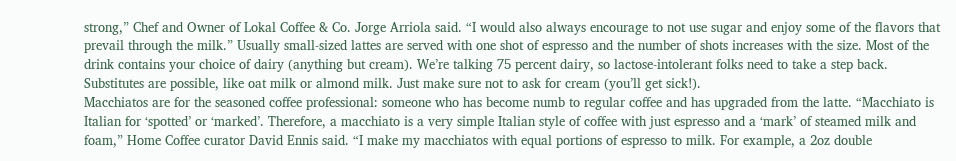strong,” Chef and Owner of Lokal Coffee & Co. Jorge Arriola said. “I would also always encourage to not use sugar and enjoy some of the flavors that prevail through the milk.” Usually small-sized lattes are served with one shot of espresso and the number of shots increases with the size. Most of the drink contains your choice of dairy (anything but cream). We’re talking 75 percent dairy, so lactose-intolerant folks need to take a step back. Substitutes are possible, like oat milk or almond milk. Just make sure not to ask for cream (you’ll get sick!).
Macchiatos are for the seasoned coffee professional: someone who has become numb to regular coffee and has upgraded from the latte. “Macchiato is Italian for ‘spotted’ or ‘marked’. Therefore, a macchiato is a very simple Italian style of coffee with just espresso and a ‘mark’ of steamed milk and foam,” Home Coffee curator David Ennis said. “I make my macchiatos with equal portions of espresso to milk. For example, a 2oz double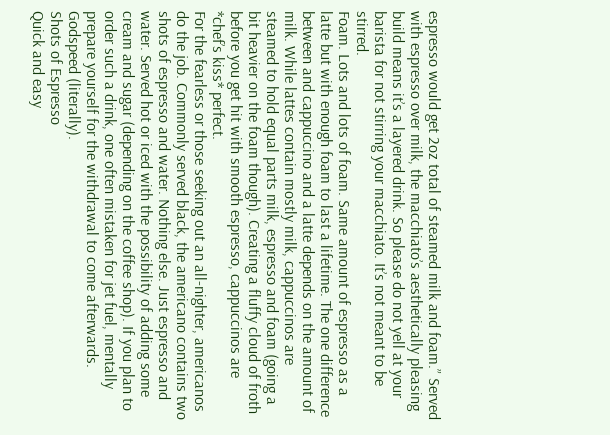espresso would get 2oz total of steamed milk and foam.” Served with espresso over milk, the macchiato’s aesthetically pleasing build means it’s a layered drink. So please do not yell at your barista for not stirring your macchiato. It’s not meant to be stirred.
Foam. Lots and lots of foam. Same amount of espresso as a latte but with enough foam to last a lifetime. The one difference between and cappuccino and a latte depends on the amount of milk. While lattes contain mostly milk, cappuccinos are steamed to hold equal parts milk, espresso and foam (going a bit heavier on the foam though). Creating a fluffy cloud of froth before you get hit with smooth espresso, cappuccinos are *chef’s kiss* perfect.
For the fearless or those seeking out an all-nighter, americanos do the job. Commonly served black, the americano contains two shots of espresso and water. Nothing else. Just espresso and water. Served hot or iced with the possibility of adding some cream and sugar (depending on the coffee shop). If you plan to order such a drink, one often mistaken for jet fuel, mentally prepare yourself for the withdrawal to come afterwards. Godspeed (literally).
Shots of Espresso
Quick and easy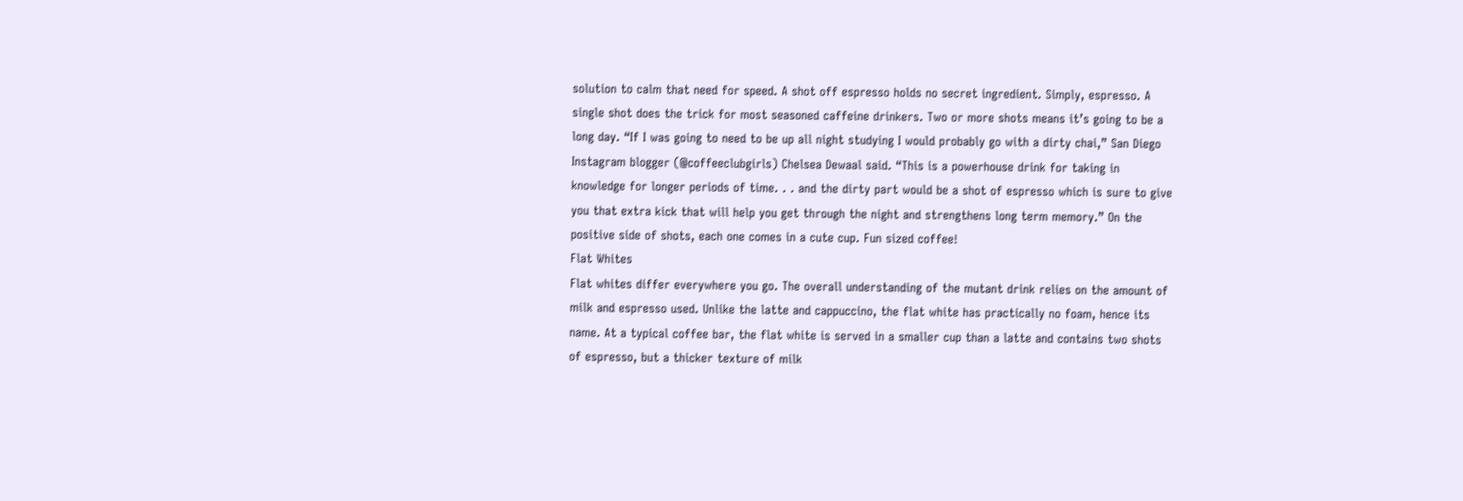solution to calm that need for speed. A shot off espresso holds no secret ingredient. Simply, espresso. A single shot does the trick for most seasoned caffeine drinkers. Two or more shots means it’s going to be a long day. “If I was going to need to be up all night studying I would probably go with a dirty chai,” San Diego Instagram blogger (@coffeeclubgirls) Chelsea Dewaal said. “This is a powerhouse drink for taking in knowledge for longer periods of time. . . and the dirty part would be a shot of espresso which is sure to give you that extra kick that will help you get through the night and strengthens long term memory.” On the positive side of shots, each one comes in a cute cup. Fun sized coffee!
Flat Whites
Flat whites differ everywhere you go. The overall understanding of the mutant drink relies on the amount of milk and espresso used. Unlike the latte and cappuccino, the flat white has practically no foam, hence its name. At a typical coffee bar, the flat white is served in a smaller cup than a latte and contains two shots of espresso, but a thicker texture of milk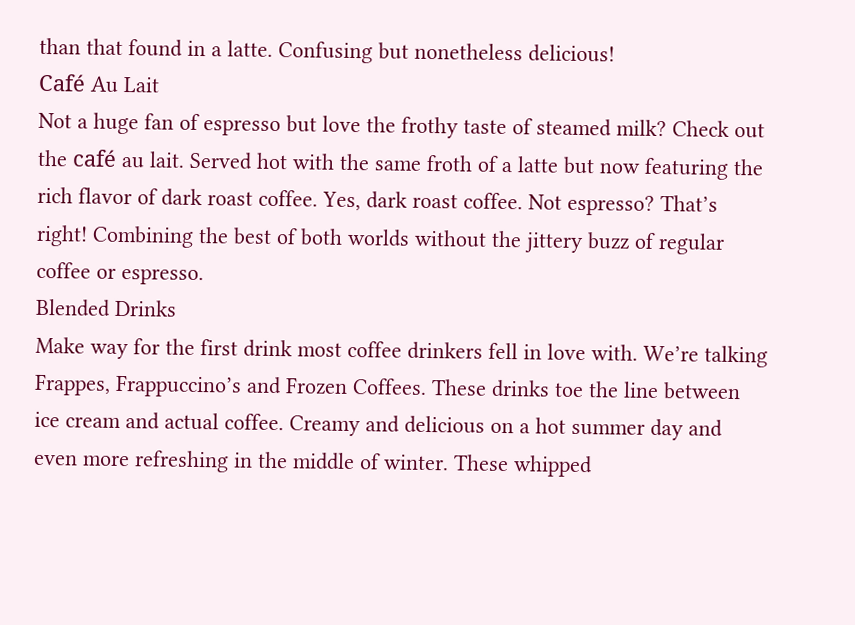than that found in a latte. Confusing but nonetheless delicious!
Café Au Lait
Not a huge fan of espresso but love the frothy taste of steamed milk? Check out the café au lait. Served hot with the same froth of a latte but now featuring the rich flavor of dark roast coffee. Yes, dark roast coffee. Not espresso? That’s right! Combining the best of both worlds without the jittery buzz of regular coffee or espresso.
Blended Drinks
Make way for the first drink most coffee drinkers fell in love with. We’re talking Frappes, Frappuccino’s and Frozen Coffees. These drinks toe the line between ice cream and actual coffee. Creamy and delicious on a hot summer day and even more refreshing in the middle of winter. These whipped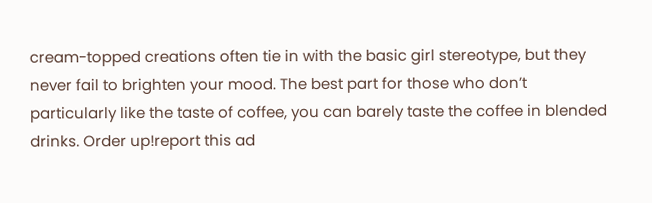cream-topped creations often tie in with the basic girl stereotype, but they never fail to brighten your mood. The best part for those who don’t particularly like the taste of coffee, you can barely taste the coffee in blended drinks. Order up!report this ad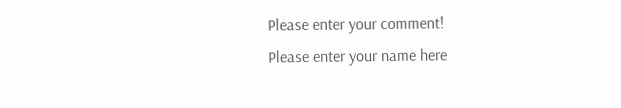Please enter your comment!
Please enter your name here